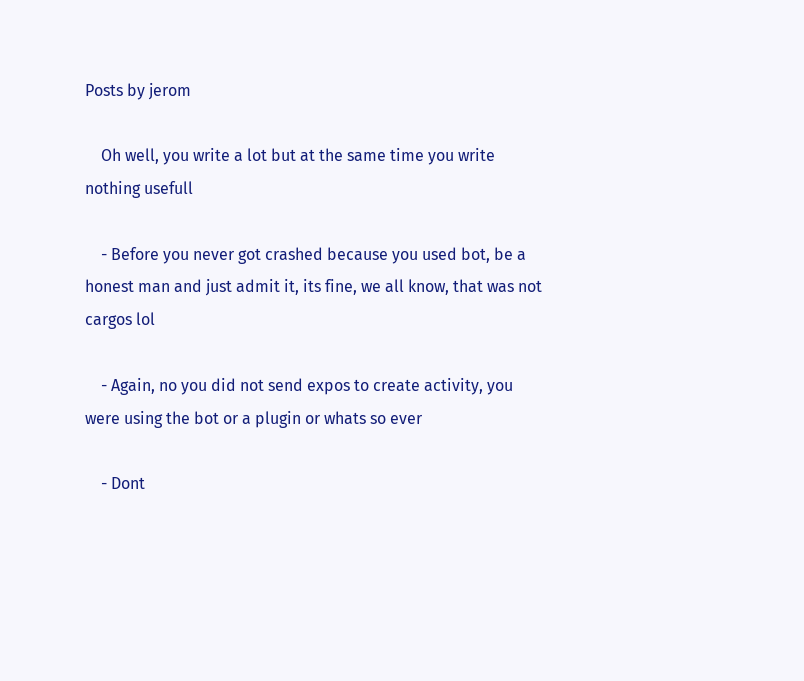Posts by jerom

    Oh well, you write a lot but at the same time you write nothing usefull

    - Before you never got crashed because you used bot, be a honest man and just admit it, its fine, we all know, that was not cargos lol

    - Again, no you did not send expos to create activity, you were using the bot or a plugin or whats so ever

    - Dont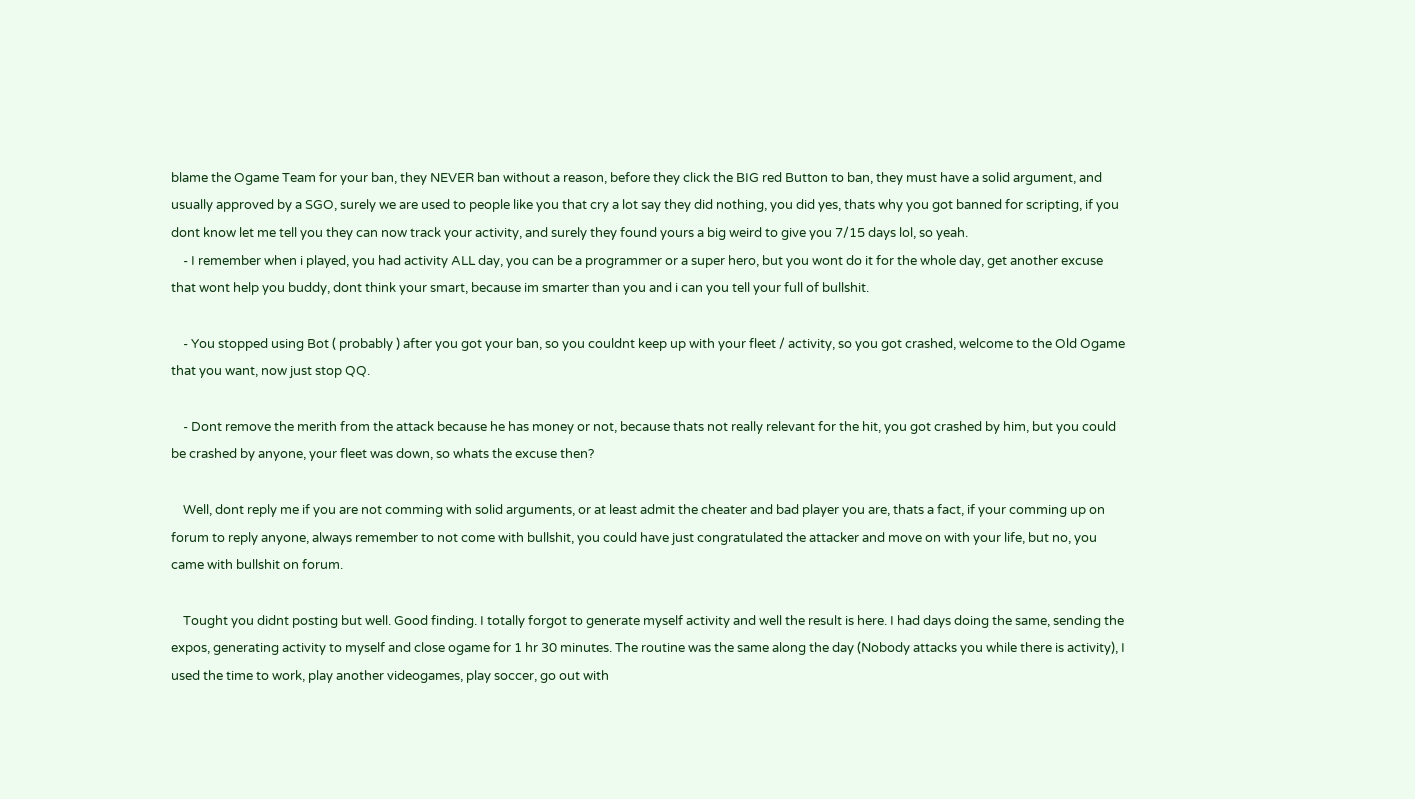blame the Ogame Team for your ban, they NEVER ban without a reason, before they click the BIG red Button to ban, they must have a solid argument, and usually approved by a SGO, surely we are used to people like you that cry a lot say they did nothing, you did yes, thats why you got banned for scripting, if you dont know let me tell you they can now track your activity, and surely they found yours a big weird to give you 7/15 days lol, so yeah.
    - I remember when i played, you had activity ALL day, you can be a programmer or a super hero, but you wont do it for the whole day, get another excuse that wont help you buddy, dont think your smart, because im smarter than you and i can you tell your full of bullshit.

    - You stopped using Bot ( probably ) after you got your ban, so you couldnt keep up with your fleet / activity, so you got crashed, welcome to the Old Ogame that you want, now just stop QQ.

    - Dont remove the merith from the attack because he has money or not, because thats not really relevant for the hit, you got crashed by him, but you could be crashed by anyone, your fleet was down, so whats the excuse then?

    Well, dont reply me if you are not comming with solid arguments, or at least admit the cheater and bad player you are, thats a fact, if your comming up on forum to reply anyone, always remember to not come with bullshit, you could have just congratulated the attacker and move on with your life, but no, you came with bullshit on forum.

    Tought you didnt posting but well. Good finding. I totally forgot to generate myself activity and well the result is here. I had days doing the same, sending the expos, generating activity to myself and close ogame for 1 hr 30 minutes. The routine was the same along the day (Nobody attacks you while there is activity), I used the time to work, play another videogames, play soccer, go out with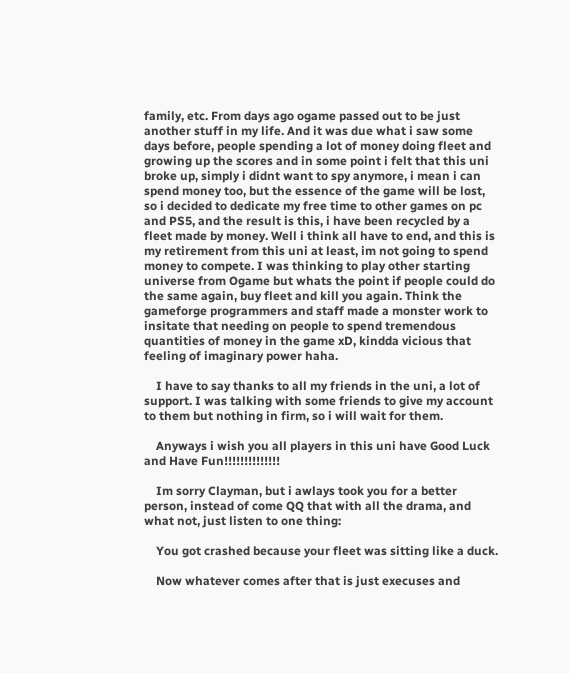family, etc. From days ago ogame passed out to be just another stuff in my life. And it was due what i saw some days before, people spending a lot of money doing fleet and growing up the scores and in some point i felt that this uni broke up, simply i didnt want to spy anymore, i mean i can spend money too, but the essence of the game will be lost, so i decided to dedicate my free time to other games on pc and PS5, and the result is this, i have been recycled by a fleet made by money. Well i think all have to end, and this is my retirement from this uni at least, im not going to spend money to compete. I was thinking to play other starting universe from Ogame but whats the point if people could do the same again, buy fleet and kill you again. Think the gameforge programmers and staff made a monster work to insitate that needing on people to spend tremendous quantities of money in the game xD, kindda vicious that feeling of imaginary power haha.

    I have to say thanks to all my friends in the uni, a lot of support. I was talking with some friends to give my account to them but nothing in firm, so i will wait for them.

    Anyways i wish you all players in this uni have Good Luck and Have Fun!!!!!!!!!!!!!!

    Im sorry Clayman, but i awlays took you for a better person, instead of come QQ that with all the drama, and what not, just listen to one thing:

    You got crashed because your fleet was sitting like a duck.

    Now whatever comes after that is just execuses and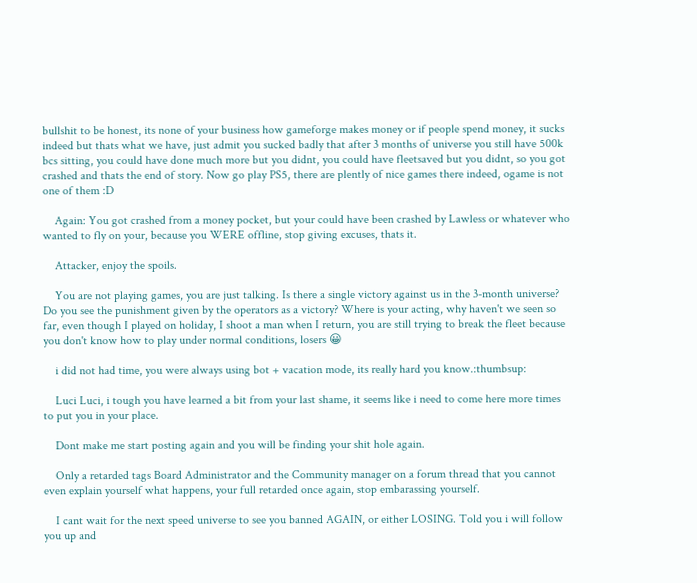bullshit to be honest, its none of your business how gameforge makes money or if people spend money, it sucks indeed but thats what we have, just admit you sucked badly that after 3 months of universe you still have 500k bcs sitting, you could have done much more but you didnt, you could have fleetsaved but you didnt, so you got crashed and thats the end of story. Now go play PS5, there are plently of nice games there indeed, ogame is not one of them :D

    Again: You got crashed from a money pocket, but your could have been crashed by Lawless or whatever who wanted to fly on your, because you WERE offline, stop giving excuses, thats it.

    Attacker, enjoy the spoils.

    You are not playing games, you are just talking. Is there a single victory against us in the 3-month universe? Do you see the punishment given by the operators as a victory? Where is your acting, why haven't we seen so far, even though I played on holiday, I shoot a man when I return, you are still trying to break the fleet because you don't know how to play under normal conditions, losers 😀

    i did not had time, you were always using bot + vacation mode, its really hard you know.:thumbsup:

    Luci Luci, i tough you have learned a bit from your last shame, it seems like i need to come here more times to put you in your place.

    Dont make me start posting again and you will be finding your shit hole again.

    Only a retarded tags Board Administrator and the Community manager on a forum thread that you cannot even explain yourself what happens, your full retarded once again, stop embarassing yourself.

    I cant wait for the next speed universe to see you banned AGAIN, or either LOSING. Told you i will follow you up and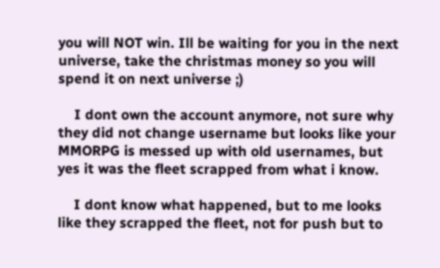you will NOT win. Ill be waiting for you in the next universe, take the christmas money so you will spend it on next universe ;)

    I dont own the account anymore, not sure why they did not change username but looks like your MMORPG is messed up with old usernames, but yes it was the fleet scrapped from what i know.

    I dont know what happened, but to me looks like they scrapped the fleet, not for push but to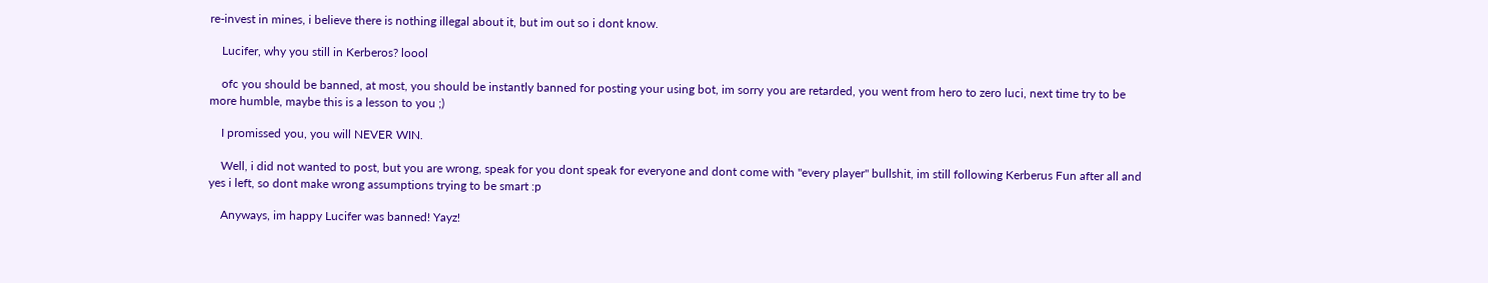re-invest in mines, i believe there is nothing illegal about it, but im out so i dont know.

    Lucifer, why you still in Kerberos? loool

    ofc you should be banned, at most, you should be instantly banned for posting your using bot, im sorry you are retarded, you went from hero to zero luci, next time try to be more humble, maybe this is a lesson to you ;)

    I promissed you, you will NEVER WIN.

    Well, i did not wanted to post, but you are wrong, speak for you dont speak for everyone and dont come with "every player" bullshit, im still following Kerberus Fun after all and yes i left, so dont make wrong assumptions trying to be smart :p

    Anyways, im happy Lucifer was banned! Yayz!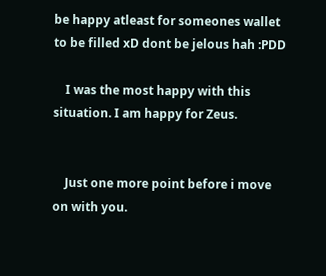be happy atleast for someones wallet to be filled xD dont be jelous hah :PDD

    I was the most happy with this situation. I am happy for Zeus.


    Just one more point before i move on with you.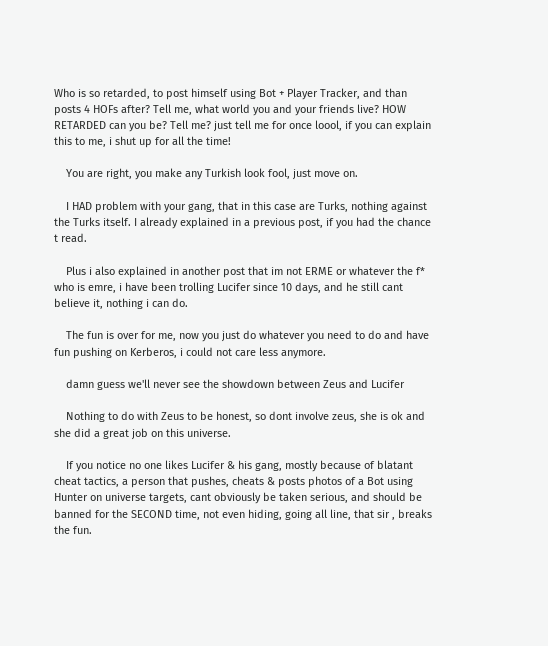Who is so retarded, to post himself using Bot + Player Tracker, and than posts 4 HOFs after? Tell me, what world you and your friends live? HOW RETARDED can you be? Tell me? just tell me for once loool, if you can explain this to me, i shut up for all the time!

    You are right, you make any Turkish look fool, just move on.

    I HAD problem with your gang, that in this case are Turks, nothing against the Turks itself. I already explained in a previous post, if you had the chance t read.

    Plus i also explained in another post that im not ERME or whatever the f* who is emre, i have been trolling Lucifer since 10 days, and he still cant believe it, nothing i can do.

    The fun is over for me, now you just do whatever you need to do and have fun pushing on Kerberos, i could not care less anymore.

    damn guess we'll never see the showdown between Zeus and Lucifer

    Nothing to do with Zeus to be honest, so dont involve zeus, she is ok and she did a great job on this universe.

    If you notice no one likes Lucifer & his gang, mostly because of blatant cheat tactics, a person that pushes, cheats & posts photos of a Bot using Hunter on universe targets, cant obviously be taken serious, and should be banned for the SECOND time, not even hiding, going all line, that sir , breaks the fun.